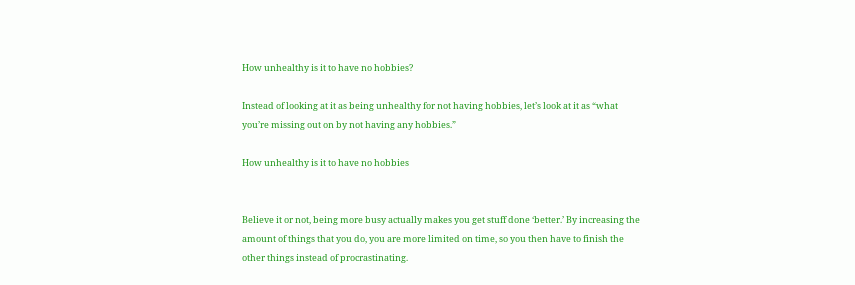How unhealthy is it to have no hobbies?

Instead of looking at it as being unhealthy for not having hobbies, let’s look at it as “what you’re missing out on by not having any hobbies.”

How unhealthy is it to have no hobbies


Believe it or not, being more busy actually makes you get stuff done ‘better.’ By increasing the amount of things that you do, you are more limited on time, so you then have to finish the other things instead of procrastinating.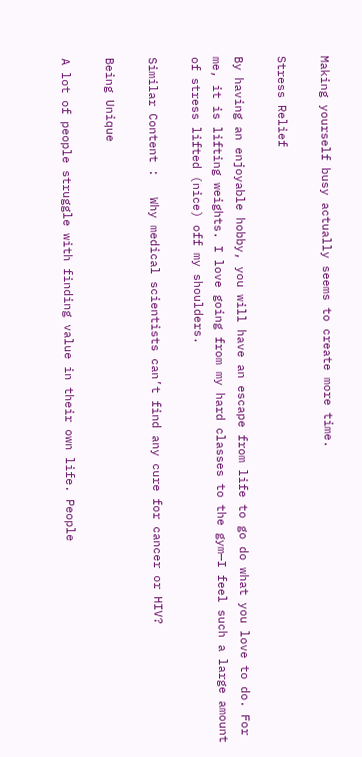Making yourself busy actually seems to create more time.

Stress Relief

By having an enjoyable hobby, you will have an escape from life to go do what you love to do. For me, it is lifting weights. I love going from my hard classes to the gym—I feel such a large amount of stress lifted (nice) off my shoulders.

Similar Content :   Why medical scientists can’t find any cure for cancer or HIV?

Being Unique

A lot of people struggle with finding value in their own life. People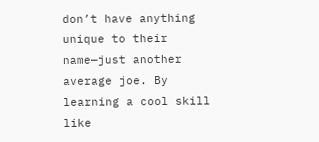don’t have anything unique to their name—just another average joe. By learning a cool skill like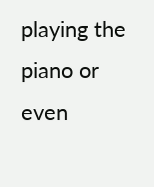playing the piano or even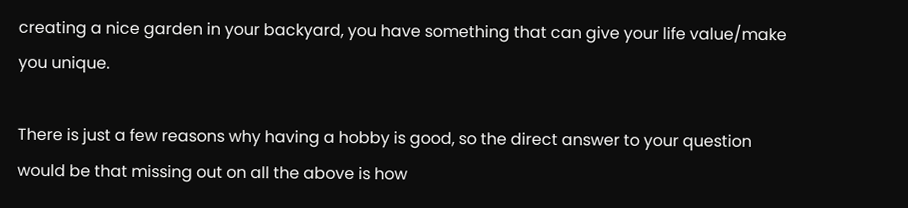creating a nice garden in your backyard, you have something that can give your life value/make you unique.

There is just a few reasons why having a hobby is good, so the direct answer to your question would be that missing out on all the above is how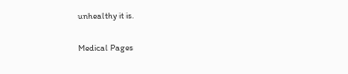unhealthy it is.

Medical Pages